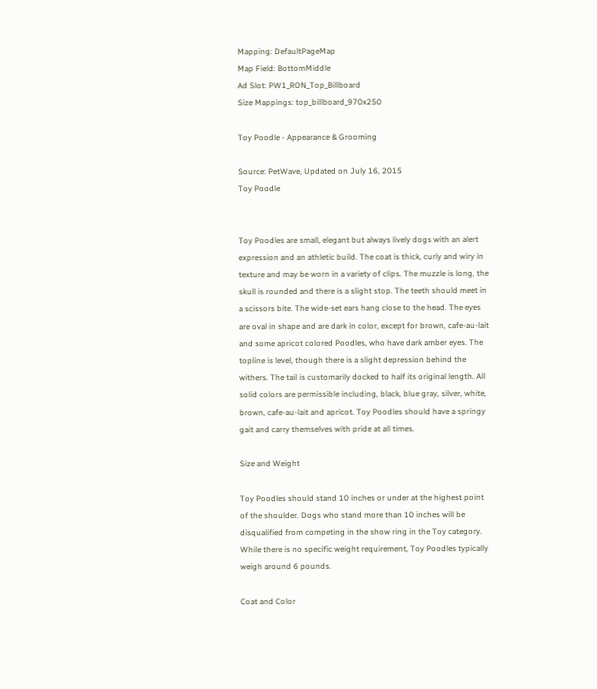Mapping: DefaultPageMap
Map Field: BottomMiddle
Ad Slot: PW1_RON_Top_Billboard
Size Mappings: top_billboard_970x250

Toy Poodle - Appearance & Grooming

Source: PetWave, Updated on July 16, 2015
Toy Poodle


Toy Poodles are small, elegant but always lively dogs with an alert expression and an athletic build. The coat is thick, curly and wiry in texture and may be worn in a variety of clips. The muzzle is long, the skull is rounded and there is a slight stop. The teeth should meet in a scissors bite. The wide-set ears hang close to the head. The eyes are oval in shape and are dark in color, except for brown, cafe-au-lait and some apricot colored Poodles, who have dark amber eyes. The topline is level, though there is a slight depression behind the withers. The tail is customarily docked to half its original length. All solid colors are permissible including, black, blue gray, silver, white, brown, cafe-au-lait and apricot. Toy Poodles should have a springy gait and carry themselves with pride at all times.

Size and Weight

Toy Poodles should stand 10 inches or under at the highest point of the shoulder. Dogs who stand more than 10 inches will be disqualified from competing in the show ring in the Toy category. While there is no specific weight requirement, Toy Poodles typically weigh around 6 pounds.

Coat and Color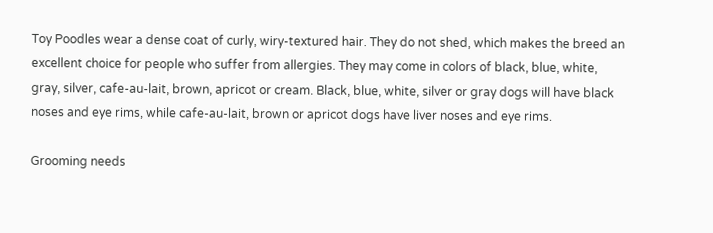Toy Poodles wear a dense coat of curly, wiry-textured hair. They do not shed, which makes the breed an excellent choice for people who suffer from allergies. They may come in colors of black, blue, white, gray, silver, cafe-au-lait, brown, apricot or cream. Black, blue, white, silver or gray dogs will have black noses and eye rims, while cafe-au-lait, brown or apricot dogs have liver noses and eye rims.

Grooming needs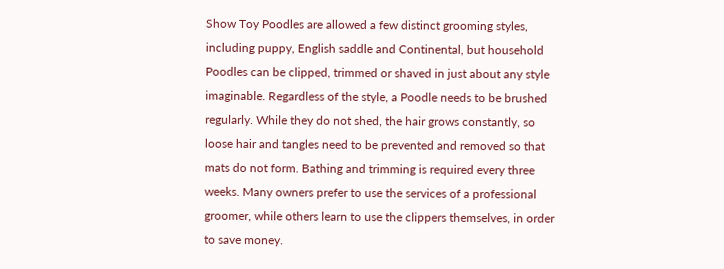Show Toy Poodles are allowed a few distinct grooming styles, including puppy, English saddle and Continental, but household Poodles can be clipped, trimmed or shaved in just about any style imaginable. Regardless of the style, a Poodle needs to be brushed regularly. While they do not shed, the hair grows constantly, so loose hair and tangles need to be prevented and removed so that mats do not form. Bathing and trimming is required every three weeks. Many owners prefer to use the services of a professional groomer, while others learn to use the clippers themselves, in order to save money.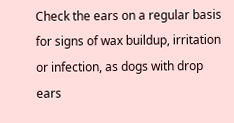Check the ears on a regular basis for signs of wax buildup, irritation or infection, as dogs with drop ears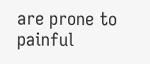are prone to painful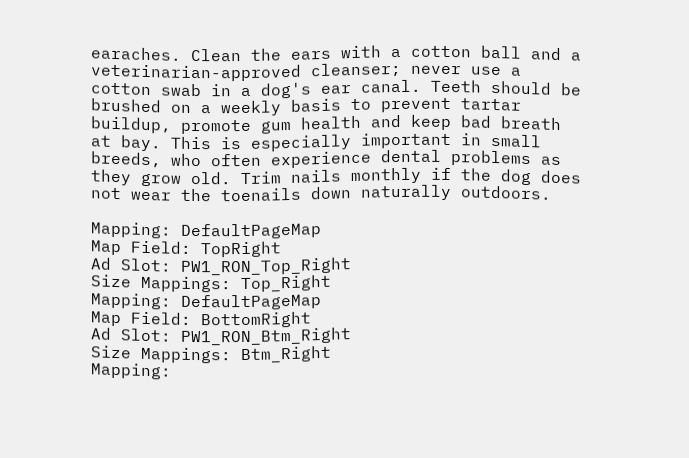earaches. Clean the ears with a cotton ball and a veterinarian-approved cleanser; never use a cotton swab in a dog's ear canal. Teeth should be brushed on a weekly basis to prevent tartar buildup, promote gum health and keep bad breath at bay. This is especially important in small breeds, who often experience dental problems as they grow old. Trim nails monthly if the dog does not wear the toenails down naturally outdoors.

Mapping: DefaultPageMap
Map Field: TopRight
Ad Slot: PW1_RON_Top_Right
Size Mappings: Top_Right
Mapping: DefaultPageMap
Map Field: BottomRight
Ad Slot: PW1_RON_Btm_Right
Size Mappings: Btm_Right
Mapping: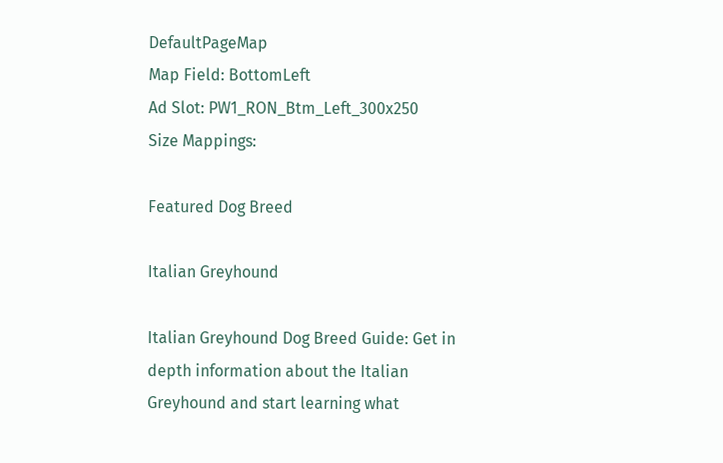DefaultPageMap
Map Field: BottomLeft
Ad Slot: PW1_RON_Btm_Left_300x250
Size Mappings:

Featured Dog Breed

Italian Greyhound

Italian Greyhound Dog Breed Guide: Get in depth information about the Italian Greyhound and start learning what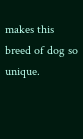makes this breed of dog so unique.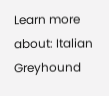Learn more about: Italian Greyhound